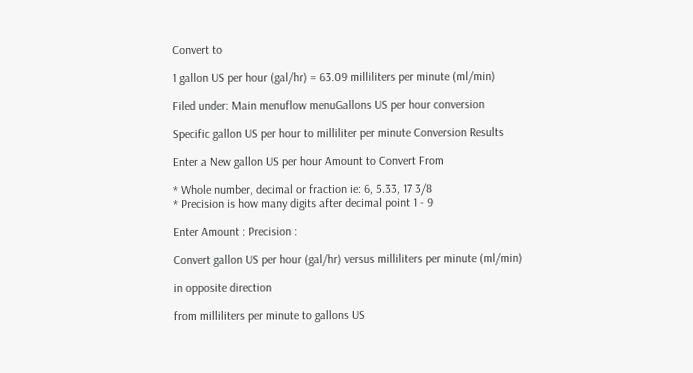Convert to

1 gallon US per hour (gal/hr) = 63.09 milliliters per minute (ml/min)

Filed under: Main menuflow menuGallons US per hour conversion

Specific gallon US per hour to milliliter per minute Conversion Results

Enter a New gallon US per hour Amount to Convert From

* Whole number, decimal or fraction ie: 6, 5.33, 17 3/8
* Precision is how many digits after decimal point 1 - 9

Enter Amount : Precision :

Convert gallon US per hour (gal/hr) versus milliliters per minute (ml/min)

in opposite direction

from milliliters per minute to gallons US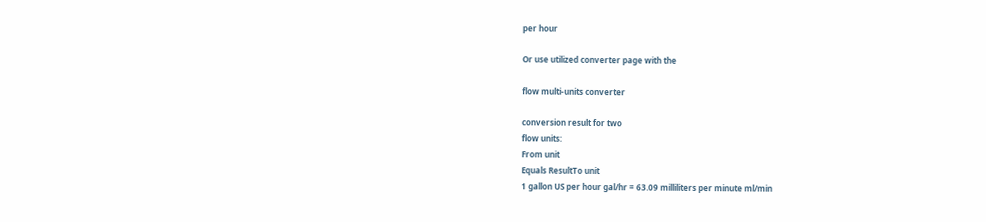per hour

Or use utilized converter page with the

flow multi-units converter

conversion result for two
flow units:
From unit
Equals ResultTo unit
1 gallon US per hour gal/hr = 63.09 milliliters per minute ml/min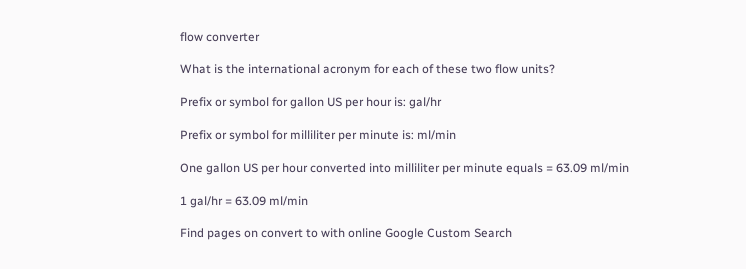flow converter

What is the international acronym for each of these two flow units?

Prefix or symbol for gallon US per hour is: gal/hr

Prefix or symbol for milliliter per minute is: ml/min

One gallon US per hour converted into milliliter per minute equals = 63.09 ml/min

1 gal/hr = 63.09 ml/min

Find pages on convert to with online Google Custom Search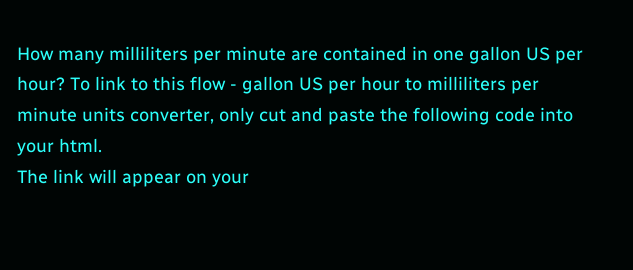How many milliliters per minute are contained in one gallon US per hour? To link to this flow - gallon US per hour to milliliters per minute units converter, only cut and paste the following code into your html.
The link will appear on your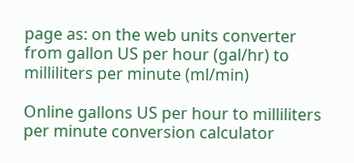page as: on the web units converter from gallon US per hour (gal/hr) to milliliters per minute (ml/min)

Online gallons US per hour to milliliters per minute conversion calculator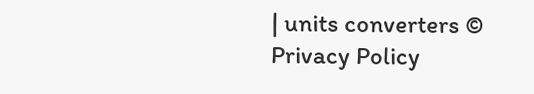| units converters © Privacy Policy